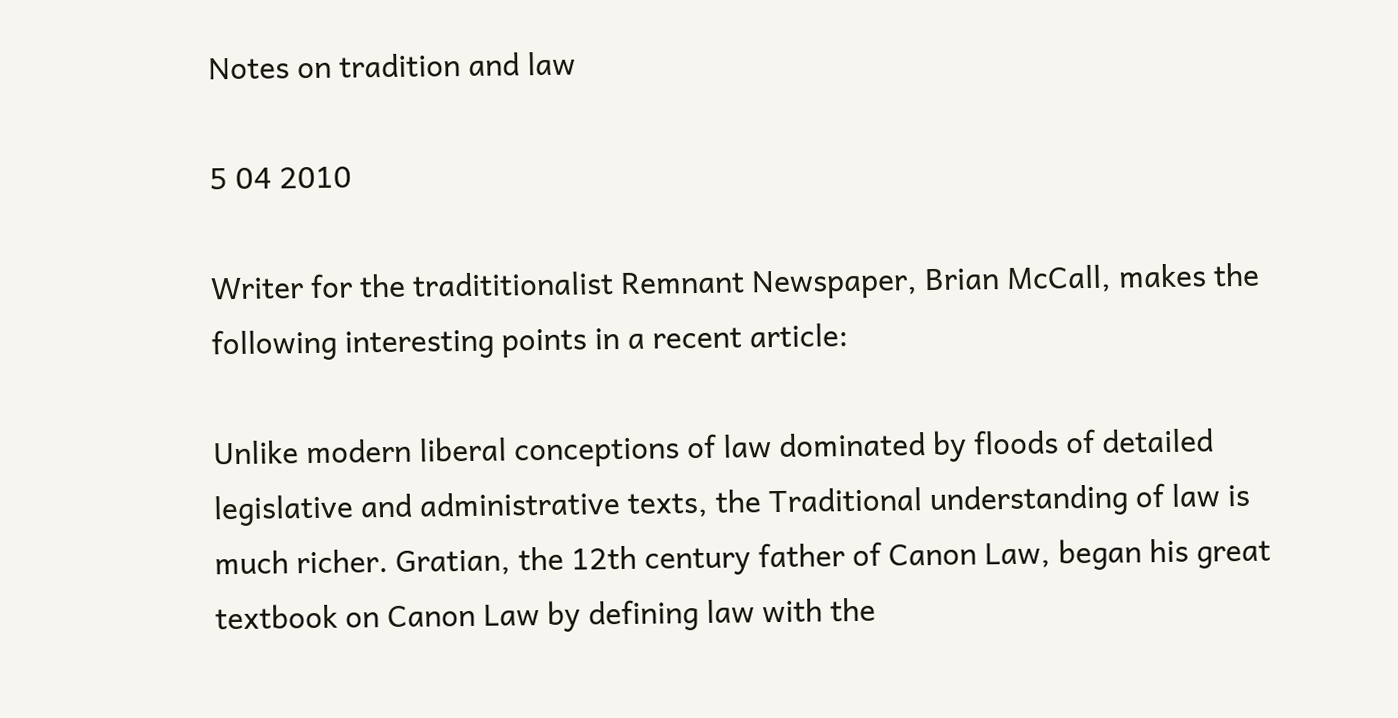Notes on tradition and law

5 04 2010

Writer for the tradititionalist Remnant Newspaper, Brian McCall, makes the following interesting points in a recent article:

Unlike modern liberal conceptions of law dominated by floods of detailed legislative and administrative texts, the Traditional understanding of law is much richer. Gratian, the 12th century father of Canon Law, began his great textbook on Canon Law by defining law with the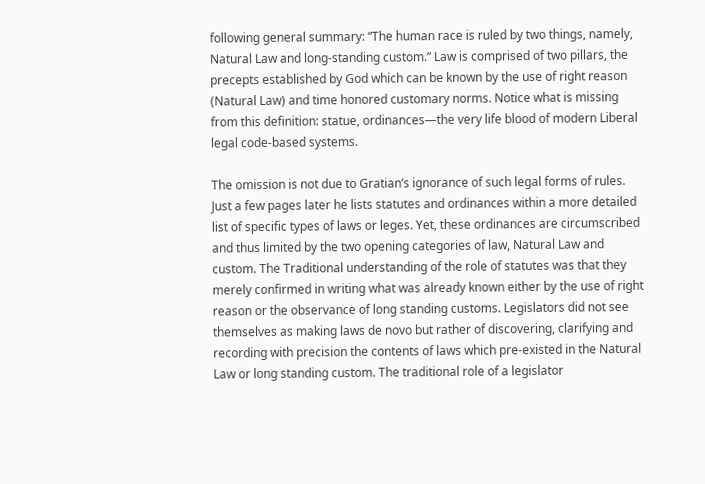following general summary: “The human race is ruled by two things, namely, Natural Law and long-standing custom.” Law is comprised of two pillars, the precepts established by God which can be known by the use of right reason (Natural Law) and time honored customary norms. Notice what is missing from this definition: statue, ordinances—the very life blood of modern Liberal legal code-based systems.

The omission is not due to Gratian’s ignorance of such legal forms of rules. Just a few pages later he lists statutes and ordinances within a more detailed list of specific types of laws or leges. Yet, these ordinances are circumscribed and thus limited by the two opening categories of law, Natural Law and custom. The Traditional understanding of the role of statutes was that they merely confirmed in writing what was already known either by the use of right reason or the observance of long standing customs. Legislators did not see themselves as making laws de novo but rather of discovering, clarifying and recording with precision the contents of laws which pre-existed in the Natural Law or long standing custom. The traditional role of a legislator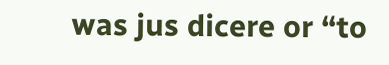was jus dicere or “to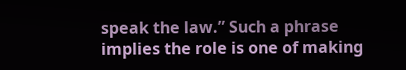speak the law.” Such a phrase implies the role is one of making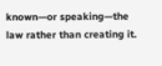known—or speaking—the law rather than creating it.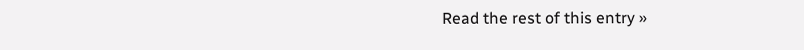Read the rest of this entry »